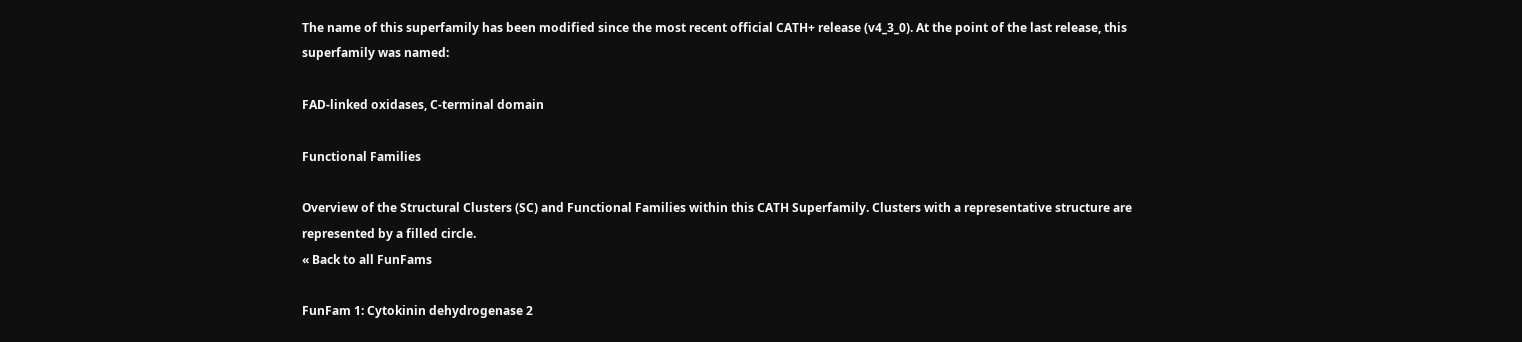The name of this superfamily has been modified since the most recent official CATH+ release (v4_3_0). At the point of the last release, this superfamily was named:

FAD-linked oxidases, C-terminal domain

Functional Families

Overview of the Structural Clusters (SC) and Functional Families within this CATH Superfamily. Clusters with a representative structure are represented by a filled circle.
« Back to all FunFams

FunFam 1: Cytokinin dehydrogenase 2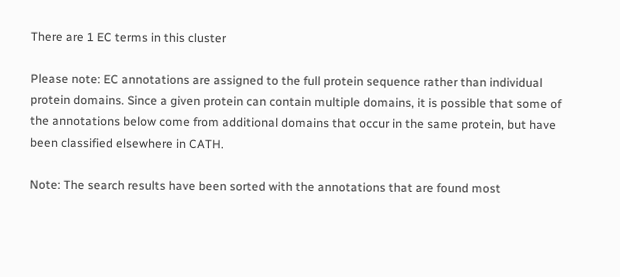There are 1 EC terms in this cluster

Please note: EC annotations are assigned to the full protein sequence rather than individual protein domains. Since a given protein can contain multiple domains, it is possible that some of the annotations below come from additional domains that occur in the same protein, but have been classified elsewhere in CATH.

Note: The search results have been sorted with the annotations that are found most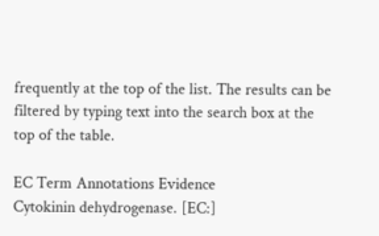frequently at the top of the list. The results can be filtered by typing text into the search box at the top of the table.

EC Term Annotations Evidence
Cytokinin dehydrogenase. [EC:]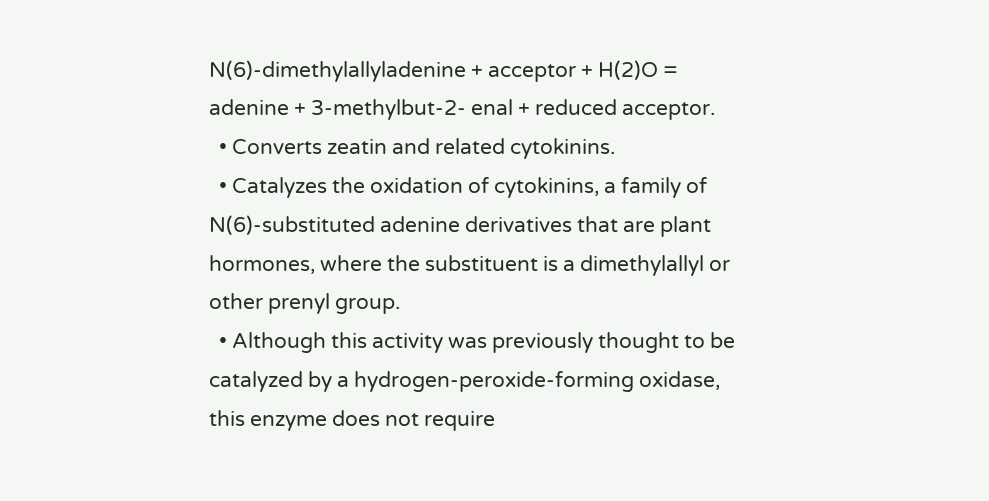N(6)-dimethylallyladenine + acceptor + H(2)O = adenine + 3-methylbut-2- enal + reduced acceptor.
  • Converts zeatin and related cytokinins.
  • Catalyzes the oxidation of cytokinins, a family of N(6)-substituted adenine derivatives that are plant hormones, where the substituent is a dimethylallyl or other prenyl group.
  • Although this activity was previously thought to be catalyzed by a hydrogen-peroxide-forming oxidase, this enzyme does not require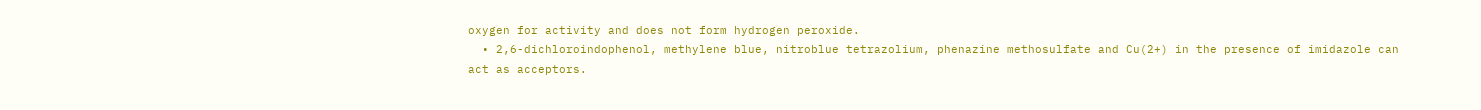oxygen for activity and does not form hydrogen peroxide.
  • 2,6-dichloroindophenol, methylene blue, nitroblue tetrazolium, phenazine methosulfate and Cu(2+) in the presence of imidazole can act as acceptors.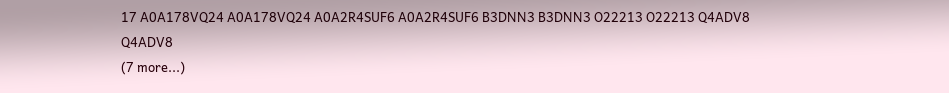17 A0A178VQ24 A0A178VQ24 A0A2R4SUF6 A0A2R4SUF6 B3DNN3 B3DNN3 O22213 O22213 Q4ADV8 Q4ADV8
(7 more...)